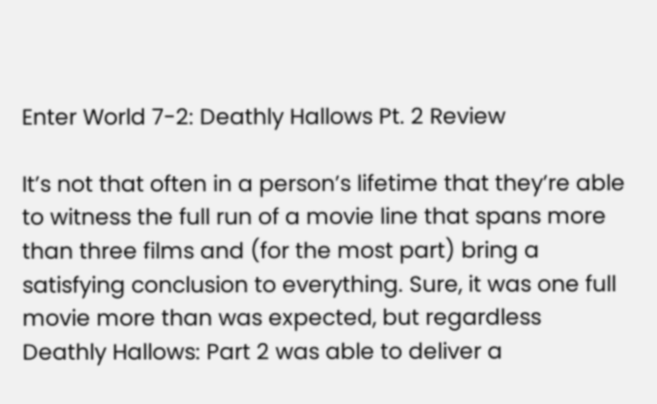Enter World 7-2: Deathly Hallows Pt. 2 Review

It’s not that often in a person’s lifetime that they’re able to witness the full run of a movie line that spans more than three films and (for the most part) bring a satisfying conclusion to everything. Sure, it was one full movie more than was expected, but regardless Deathly Hallows: Part 2 was able to deliver a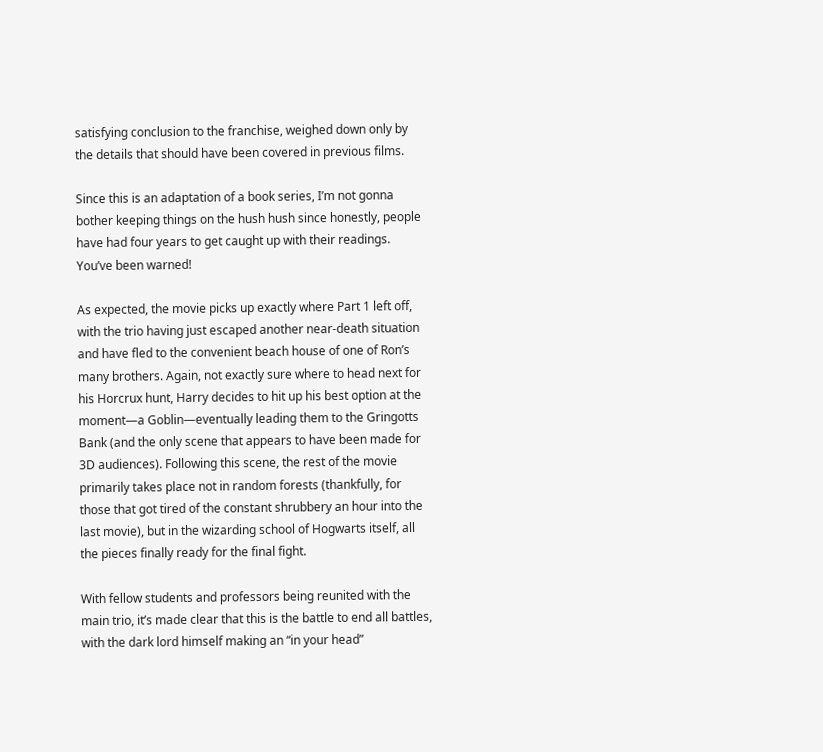satisfying conclusion to the franchise, weighed down only by the details that should have been covered in previous films.

Since this is an adaptation of a book series, I’m not gonna bother keeping things on the hush hush since honestly, people have had four years to get caught up with their readings. You’ve been warned!

As expected, the movie picks up exactly where Part 1 left off, with the trio having just escaped another near-death situation and have fled to the convenient beach house of one of Ron’s many brothers. Again, not exactly sure where to head next for his Horcrux hunt, Harry decides to hit up his best option at the moment—a Goblin—eventually leading them to the Gringotts Bank (and the only scene that appears to have been made for 3D audiences). Following this scene, the rest of the movie primarily takes place not in random forests (thankfully, for those that got tired of the constant shrubbery an hour into the last movie), but in the wizarding school of Hogwarts itself, all the pieces finally ready for the final fight.

With fellow students and professors being reunited with the main trio, it’s made clear that this is the battle to end all battles, with the dark lord himself making an “in your head”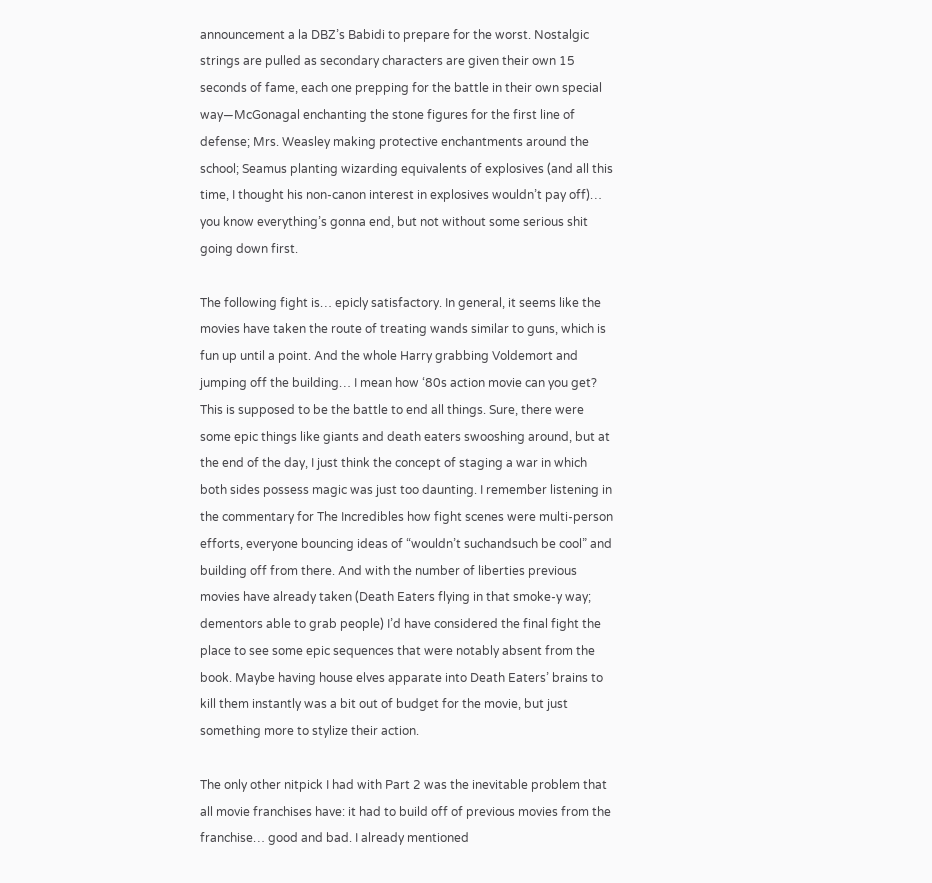announcement a la DBZ’s Babidi to prepare for the worst. Nostalgic strings are pulled as secondary characters are given their own 15 seconds of fame, each one prepping for the battle in their own special way—McGonagal enchanting the stone figures for the first line of defense; Mrs. Weasley making protective enchantments around the school; Seamus planting wizarding equivalents of explosives (and all this time, I thought his non-canon interest in explosives wouldn’t pay off)… you know everything’s gonna end, but not without some serious shit going down first.

The following fight is… epicly satisfactory. In general, it seems like the movies have taken the route of treating wands similar to guns, which is fun up until a point. And the whole Harry grabbing Voldemort and jumping off the building… I mean how ‘80s action movie can you get? This is supposed to be the battle to end all things. Sure, there were some epic things like giants and death eaters swooshing around, but at the end of the day, I just think the concept of staging a war in which both sides possess magic was just too daunting. I remember listening in the commentary for The Incredibles how fight scenes were multi-person efforts, everyone bouncing ideas of “wouldn’t suchandsuch be cool” and building off from there. And with the number of liberties previous movies have already taken (Death Eaters flying in that smoke-y way; dementors able to grab people) I’d have considered the final fight the place to see some epic sequences that were notably absent from the book. Maybe having house elves apparate into Death Eaters’ brains to kill them instantly was a bit out of budget for the movie, but just something more to stylize their action.

The only other nitpick I had with Part 2 was the inevitable problem that all movie franchises have: it had to build off of previous movies from the franchise… good and bad. I already mentioned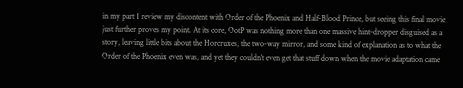in my part 1 review my discontent with Order of the Phoenix and Half-Blood Prince, but seeing this final movie just further proves my point. At its core, OotP was nothing more than one massive hint-dropper disguised as a story, leaving little bits about the Horcruxes, the two-way mirror, and some kind of explanation as to what the Order of the Phoenix even was, and yet they couldn’t even get that stuff down when the movie adaptation came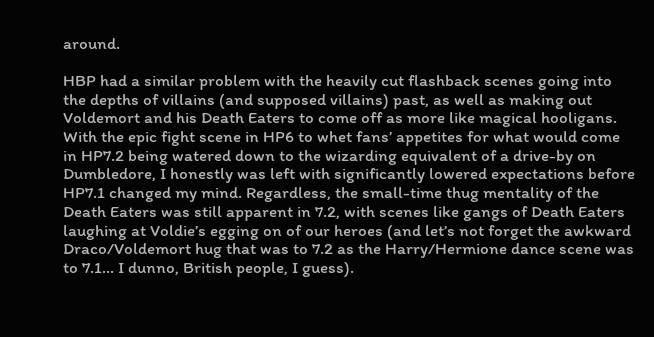around.

HBP had a similar problem with the heavily cut flashback scenes going into the depths of villains (and supposed villains) past, as well as making out Voldemort and his Death Eaters to come off as more like magical hooligans. With the epic fight scene in HP6 to whet fans’ appetites for what would come in HP7.2 being watered down to the wizarding equivalent of a drive-by on Dumbledore, I honestly was left with significantly lowered expectations before HP7.1 changed my mind. Regardless, the small-time thug mentality of the Death Eaters was still apparent in 7.2, with scenes like gangs of Death Eaters laughing at Voldie’s egging on of our heroes (and let’s not forget the awkward Draco/Voldemort hug that was to 7.2 as the Harry/Hermione dance scene was to 7.1… I dunno, British people, I guess).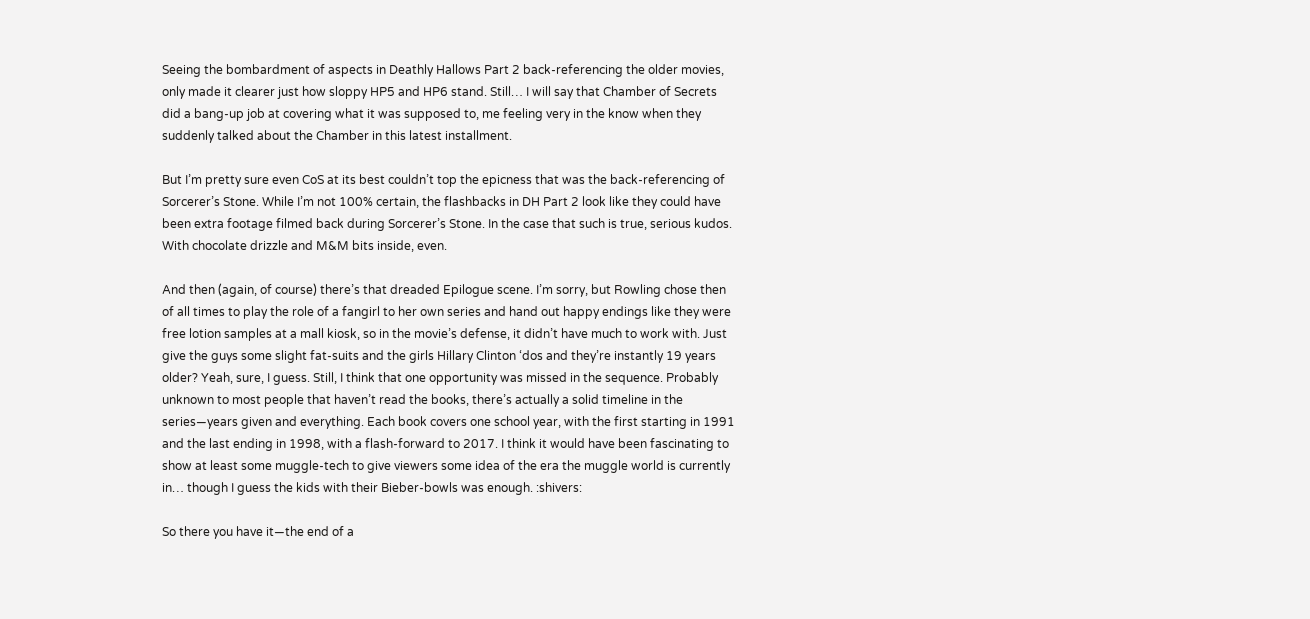Seeing the bombardment of aspects in Deathly Hallows Part 2 back-referencing the older movies, only made it clearer just how sloppy HP5 and HP6 stand. Still… I will say that Chamber of Secrets did a bang-up job at covering what it was supposed to, me feeling very in the know when they suddenly talked about the Chamber in this latest installment.

But I’m pretty sure even CoS at its best couldn’t top the epicness that was the back-referencing of Sorcerer’s Stone. While I’m not 100% certain, the flashbacks in DH Part 2 look like they could have been extra footage filmed back during Sorcerer’s Stone. In the case that such is true, serious kudos. With chocolate drizzle and M&M bits inside, even.

And then (again, of course) there’s that dreaded Epilogue scene. I’m sorry, but Rowling chose then of all times to play the role of a fangirl to her own series and hand out happy endings like they were free lotion samples at a mall kiosk, so in the movie’s defense, it didn’t have much to work with. Just give the guys some slight fat-suits and the girls Hillary Clinton ‘dos and they’re instantly 19 years older? Yeah, sure, I guess. Still, I think that one opportunity was missed in the sequence. Probably unknown to most people that haven’t read the books, there’s actually a solid timeline in the series—years given and everything. Each book covers one school year, with the first starting in 1991 and the last ending in 1998, with a flash-forward to 2017. I think it would have been fascinating to show at least some muggle-tech to give viewers some idea of the era the muggle world is currently in… though I guess the kids with their Bieber-bowls was enough. :shivers:

So there you have it—the end of a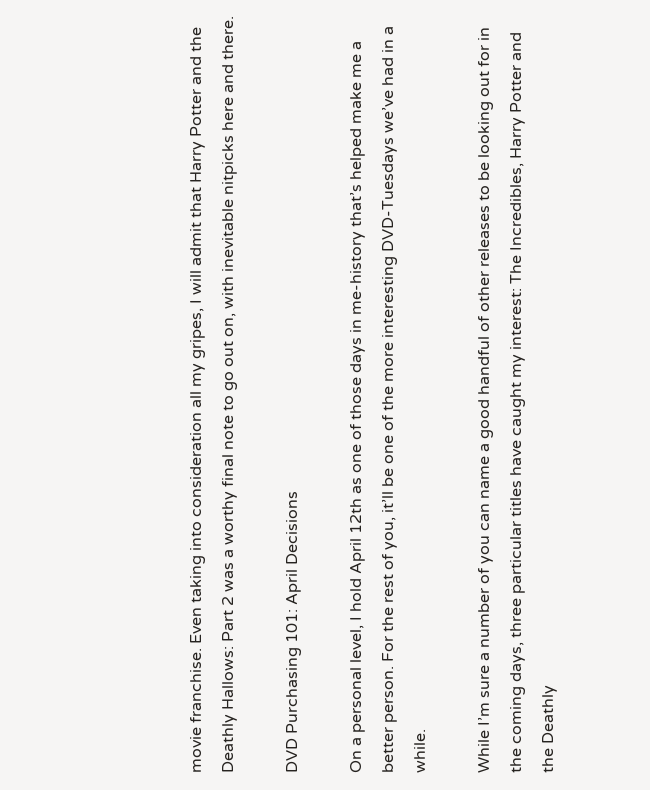movie franchise. Even taking into consideration all my gripes, I will admit that Harry Potter and the Deathly Hallows: Part 2 was a worthy final note to go out on, with inevitable nitpicks here and there.

DVD Purchasing 101: April Decisions

On a personal level, I hold April 12th as one of those days in me-history that’s helped make me a better person. For the rest of you, it’ll be one of the more interesting DVD-Tuesdays we’ve had in a while.

While I’m sure a number of you can name a good handful of other releases to be looking out for in the coming days, three particular titles have caught my interest: The Incredibles, Harry Potter and the Deathly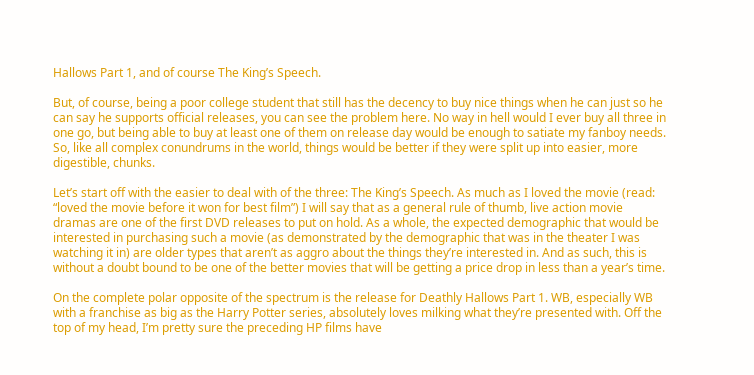Hallows Part 1, and of course The King’s Speech.

But, of course, being a poor college student that still has the decency to buy nice things when he can just so he can say he supports official releases, you can see the problem here. No way in hell would I ever buy all three in one go, but being able to buy at least one of them on release day would be enough to satiate my fanboy needs. So, like all complex conundrums in the world, things would be better if they were split up into easier, more digestible, chunks.

Let’s start off with the easier to deal with of the three: The King’s Speech. As much as I loved the movie (read: “loved the movie before it won for best film”) I will say that as a general rule of thumb, live action movie dramas are one of the first DVD releases to put on hold. As a whole, the expected demographic that would be interested in purchasing such a movie (as demonstrated by the demographic that was in the theater I was watching it in) are older types that aren’t as aggro about the things they’re interested in. And as such, this is without a doubt bound to be one of the better movies that will be getting a price drop in less than a year’s time.

On the complete polar opposite of the spectrum is the release for Deathly Hallows Part 1. WB, especially WB with a franchise as big as the Harry Potter series, absolutely loves milking what they’re presented with. Off the top of my head, I’m pretty sure the preceding HP films have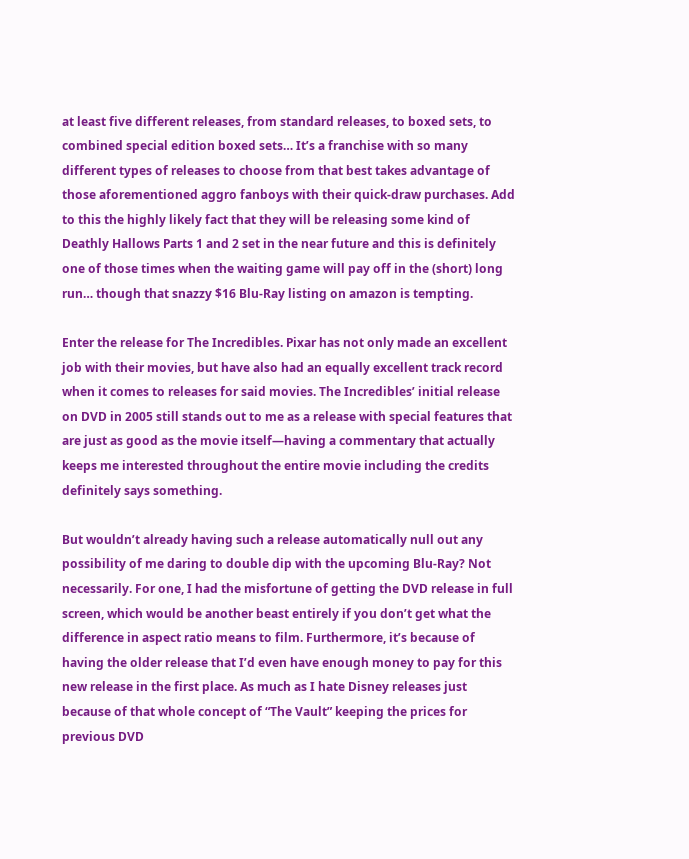at least five different releases, from standard releases, to boxed sets, to combined special edition boxed sets… It’s a franchise with so many different types of releases to choose from that best takes advantage of those aforementioned aggro fanboys with their quick-draw purchases. Add to this the highly likely fact that they will be releasing some kind of Deathly Hallows Parts 1 and 2 set in the near future and this is definitely one of those times when the waiting game will pay off in the (short) long run… though that snazzy $16 Blu-Ray listing on amazon is tempting.

Enter the release for The Incredibles. Pixar has not only made an excellent job with their movies, but have also had an equally excellent track record when it comes to releases for said movies. The Incredibles’ initial release on DVD in 2005 still stands out to me as a release with special features that are just as good as the movie itself—having a commentary that actually keeps me interested throughout the entire movie including the credits definitely says something.

But wouldn’t already having such a release automatically null out any possibility of me daring to double dip with the upcoming Blu-Ray? Not necessarily. For one, I had the misfortune of getting the DVD release in full screen, which would be another beast entirely if you don’t get what the difference in aspect ratio means to film. Furthermore, it’s because of having the older release that I’d even have enough money to pay for this new release in the first place. As much as I hate Disney releases just because of that whole concept of “The Vault” keeping the prices for previous DVD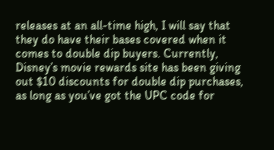releases at an all-time high, I will say that they do have their bases covered when it comes to double dip buyers. Currently, Disney’s movie rewards site has been giving out $10 discounts for double dip purchases, as long as you’ve got the UPC code for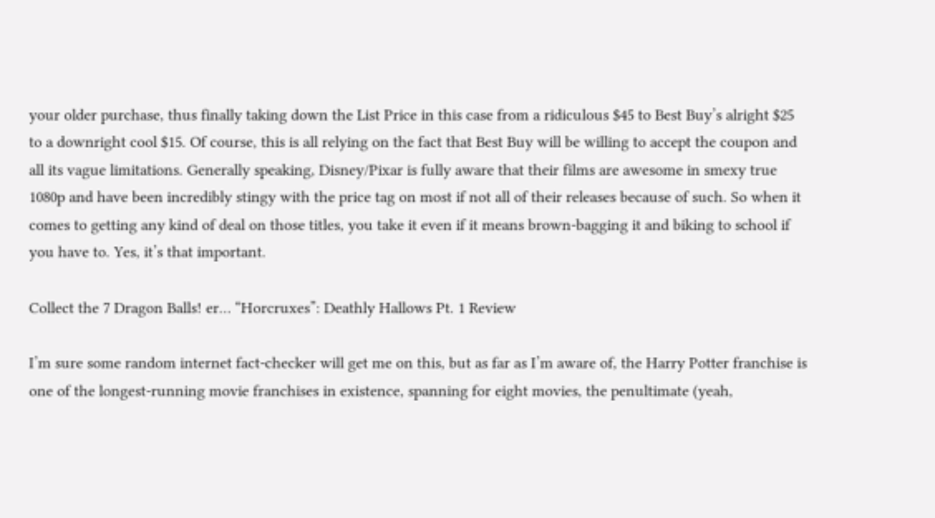your older purchase, thus finally taking down the List Price in this case from a ridiculous $45 to Best Buy’s alright $25 to a downright cool $15. Of course, this is all relying on the fact that Best Buy will be willing to accept the coupon and all its vague limitations. Generally speaking, Disney/Pixar is fully aware that their films are awesome in smexy true 1080p and have been incredibly stingy with the price tag on most if not all of their releases because of such. So when it comes to getting any kind of deal on those titles, you take it even if it means brown-bagging it and biking to school if you have to. Yes, it’s that important.

Collect the 7 Dragon Balls! er… “Horcruxes”: Deathly Hallows Pt. 1 Review

I’m sure some random internet fact-checker will get me on this, but as far as I’m aware of, the Harry Potter franchise is one of the longest-running movie franchises in existence, spanning for eight movies, the penultimate (yeah,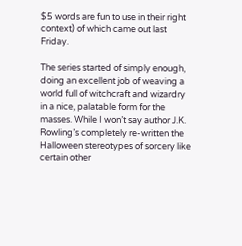$5 words are fun to use in their right context) of which came out last Friday.

The series started of simply enough, doing an excellent job of weaving a world full of witchcraft and wizardry in a nice, palatable form for the masses. While I won’t say author J.K. Rowling’s completely re-written the Halloween stereotypes of sorcery like certain other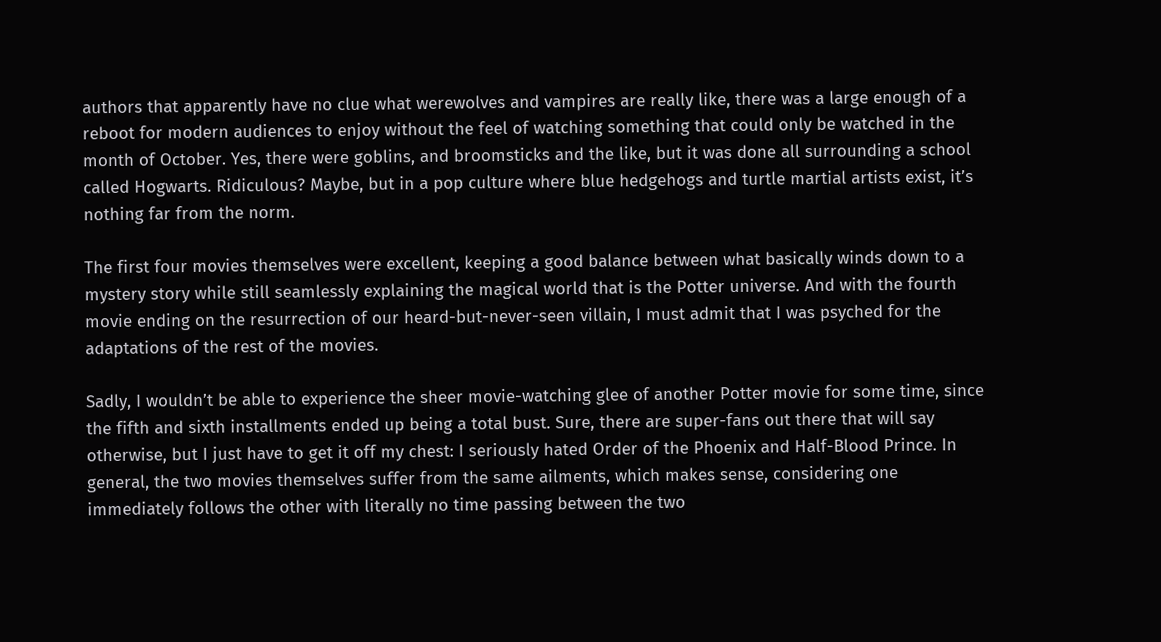authors that apparently have no clue what werewolves and vampires are really like, there was a large enough of a reboot for modern audiences to enjoy without the feel of watching something that could only be watched in the month of October. Yes, there were goblins, and broomsticks and the like, but it was done all surrounding a school called Hogwarts. Ridiculous? Maybe, but in a pop culture where blue hedgehogs and turtle martial artists exist, it’s nothing far from the norm.

The first four movies themselves were excellent, keeping a good balance between what basically winds down to a mystery story while still seamlessly explaining the magical world that is the Potter universe. And with the fourth movie ending on the resurrection of our heard-but-never-seen villain, I must admit that I was psyched for the adaptations of the rest of the movies.

Sadly, I wouldn’t be able to experience the sheer movie-watching glee of another Potter movie for some time, since the fifth and sixth installments ended up being a total bust. Sure, there are super-fans out there that will say otherwise, but I just have to get it off my chest: I seriously hated Order of the Phoenix and Half-Blood Prince. In general, the two movies themselves suffer from the same ailments, which makes sense, considering one immediately follows the other with literally no time passing between the two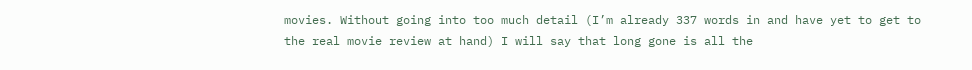movies. Without going into too much detail (I’m already 337 words in and have yet to get to the real movie review at hand) I will say that long gone is all the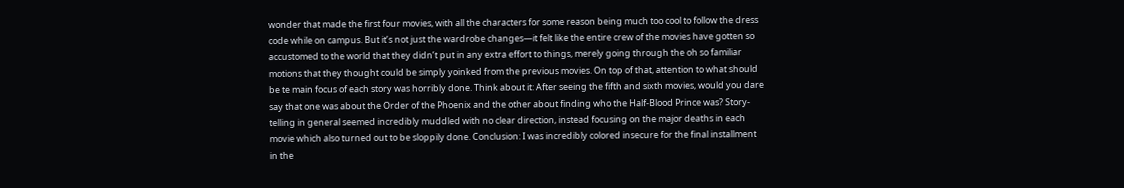wonder that made the first four movies, with all the characters for some reason being much too cool to follow the dress code while on campus. But it’s not just the wardrobe changes—it felt like the entire crew of the movies have gotten so accustomed to the world that they didn’t put in any extra effort to things, merely going through the oh so familiar motions that they thought could be simply yoinked from the previous movies. On top of that, attention to what should be te main focus of each story was horribly done. Think about it: After seeing the fifth and sixth movies, would you dare say that one was about the Order of the Phoenix and the other about finding who the Half-Blood Prince was? Story-telling in general seemed incredibly muddled with no clear direction, instead focusing on the major deaths in each movie which also turned out to be sloppily done. Conclusion: I was incredibly colored insecure for the final installment in the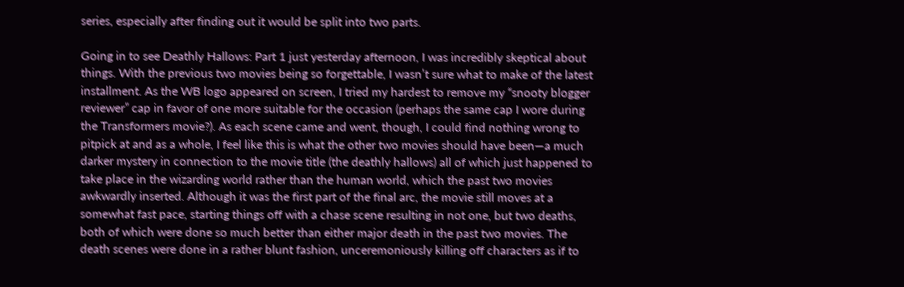series, especially after finding out it would be split into two parts.

Going in to see Deathly Hallows: Part 1 just yesterday afternoon, I was incredibly skeptical about things. With the previous two movies being so forgettable, I wasn’t sure what to make of the latest installment. As the WB logo appeared on screen, I tried my hardest to remove my “snooty blogger reviewer” cap in favor of one more suitable for the occasion (perhaps the same cap I wore during the Transformers movie?). As each scene came and went, though, I could find nothing wrong to pitpick at and as a whole, I feel like this is what the other two movies should have been—a much darker mystery in connection to the movie title (the deathly hallows) all of which just happened to take place in the wizarding world rather than the human world, which the past two movies awkwardly inserted. Although it was the first part of the final arc, the movie still moves at a somewhat fast pace, starting things off with a chase scene resulting in not one, but two deaths, both of which were done so much better than either major death in the past two movies. The death scenes were done in a rather blunt fashion, unceremoniously killing off characters as if to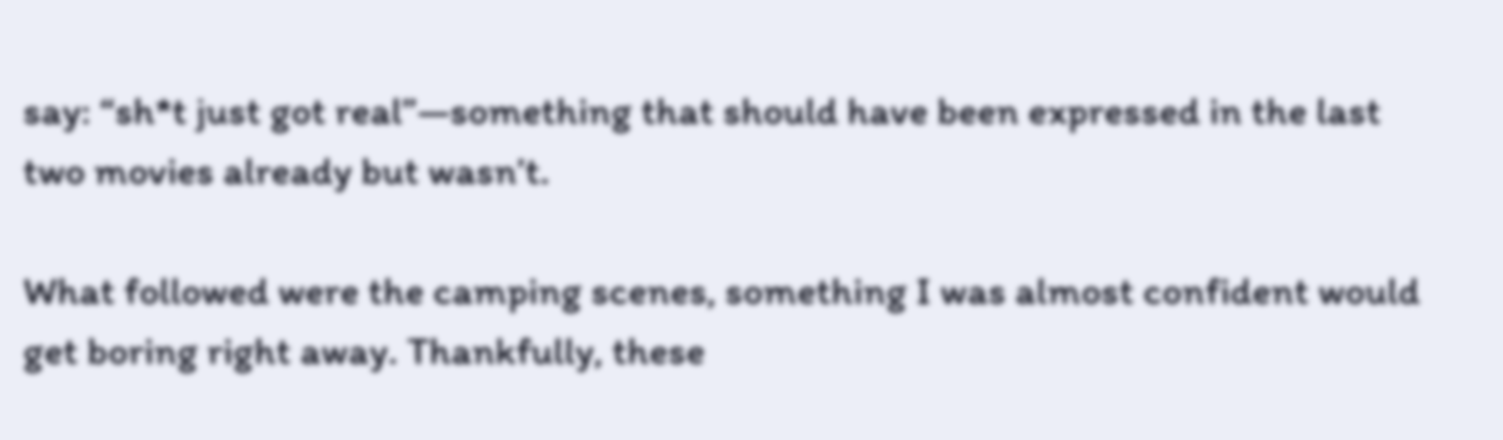say: “sh*t just got real”—something that should have been expressed in the last two movies already but wasn’t.

What followed were the camping scenes, something I was almost confident would get boring right away. Thankfully, these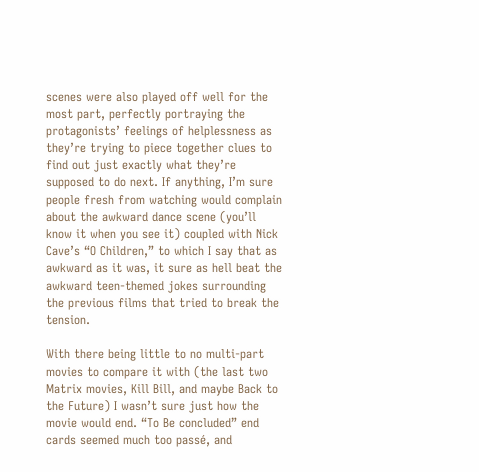scenes were also played off well for the most part, perfectly portraying the protagonists’ feelings of helplessness as they’re trying to piece together clues to find out just exactly what they’re supposed to do next. If anything, I’m sure people fresh from watching would complain about the awkward dance scene (you’ll know it when you see it) coupled with Nick Cave’s “O Children,” to which I say that as awkward as it was, it sure as hell beat the awkward teen-themed jokes surrounding the previous films that tried to break the tension.

With there being little to no multi-part movies to compare it with (the last two Matrix movies, Kill Bill, and maybe Back to the Future) I wasn’t sure just how the movie would end. “To Be concluded” end cards seemed much too passé, and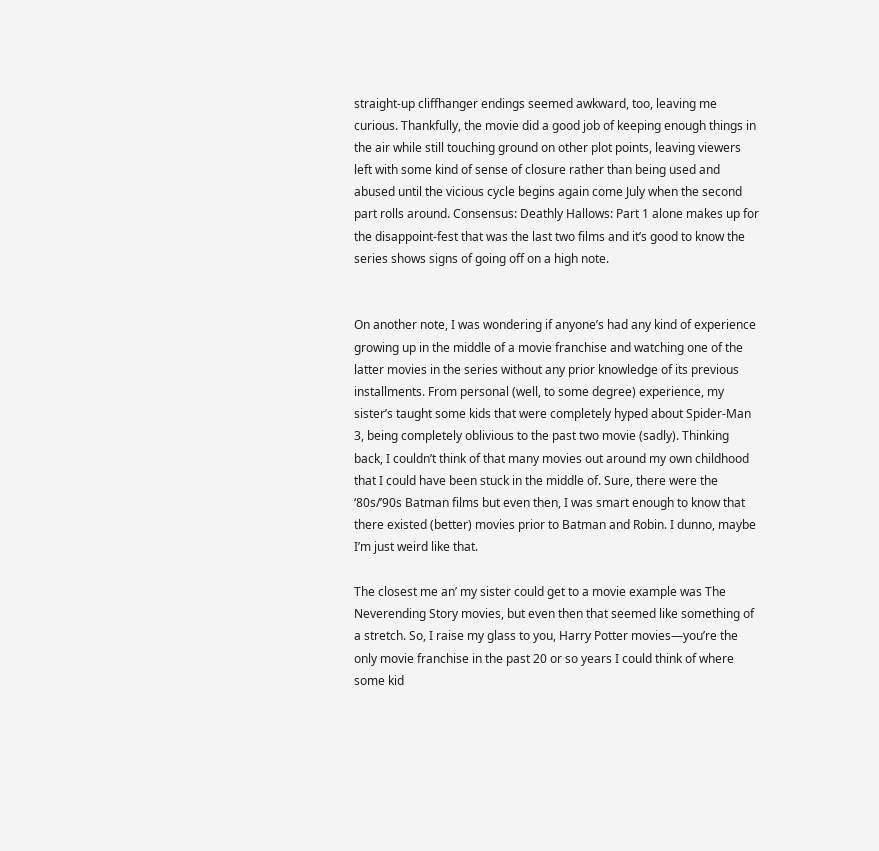straight-up cliffhanger endings seemed awkward, too, leaving me curious. Thankfully, the movie did a good job of keeping enough things in the air while still touching ground on other plot points, leaving viewers left with some kind of sense of closure rather than being used and abused until the vicious cycle begins again come July when the second part rolls around. Consensus: Deathly Hallows: Part 1 alone makes up for the disappoint-fest that was the last two films and it’s good to know the series shows signs of going off on a high note.


On another note, I was wondering if anyone’s had any kind of experience growing up in the middle of a movie franchise and watching one of the latter movies in the series without any prior knowledge of its previous installments. From personal (well, to some degree) experience, my sister’s taught some kids that were completely hyped about Spider-Man 3, being completely oblivious to the past two movie (sadly). Thinking back, I couldn’t think of that many movies out around my own childhood that I could have been stuck in the middle of. Sure, there were the ‘80s/’90s Batman films but even then, I was smart enough to know that there existed (better) movies prior to Batman and Robin. I dunno, maybe I’m just weird like that.

The closest me an’ my sister could get to a movie example was The Neverending Story movies, but even then that seemed like something of a stretch. So, I raise my glass to you, Harry Potter movies—you’re the only movie franchise in the past 20 or so years I could think of where some kid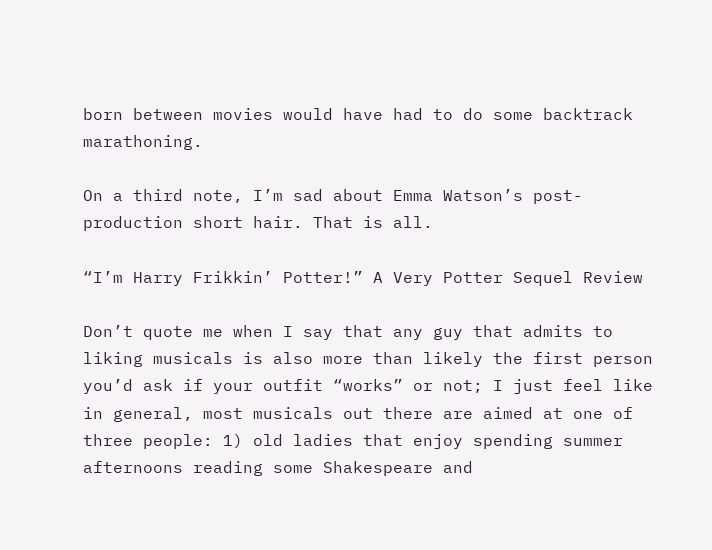born between movies would have had to do some backtrack marathoning.

On a third note, I’m sad about Emma Watson’s post-production short hair. That is all.

“I’m Harry Frikkin’ Potter!” A Very Potter Sequel Review

Don’t quote me when I say that any guy that admits to liking musicals is also more than likely the first person you’d ask if your outfit “works” or not; I just feel like in general, most musicals out there are aimed at one of three people: 1) old ladies that enjoy spending summer afternoons reading some Shakespeare and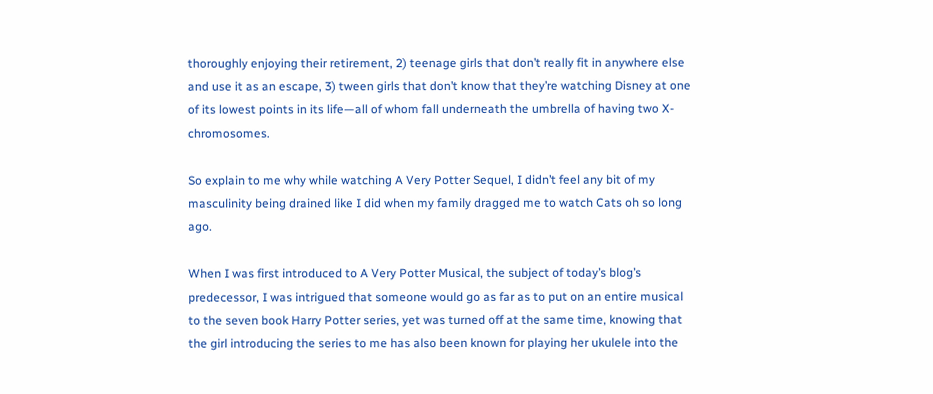thoroughly enjoying their retirement, 2) teenage girls that don’t really fit in anywhere else and use it as an escape, 3) tween girls that don’t know that they’re watching Disney at one of its lowest points in its life—all of whom fall underneath the umbrella of having two X-chromosomes.

So explain to me why while watching A Very Potter Sequel, I didn’t feel any bit of my masculinity being drained like I did when my family dragged me to watch Cats oh so long ago.

When I was first introduced to A Very Potter Musical, the subject of today’s blog’s predecessor, I was intrigued that someone would go as far as to put on an entire musical to the seven book Harry Potter series, yet was turned off at the same time, knowing that the girl introducing the series to me has also been known for playing her ukulele into the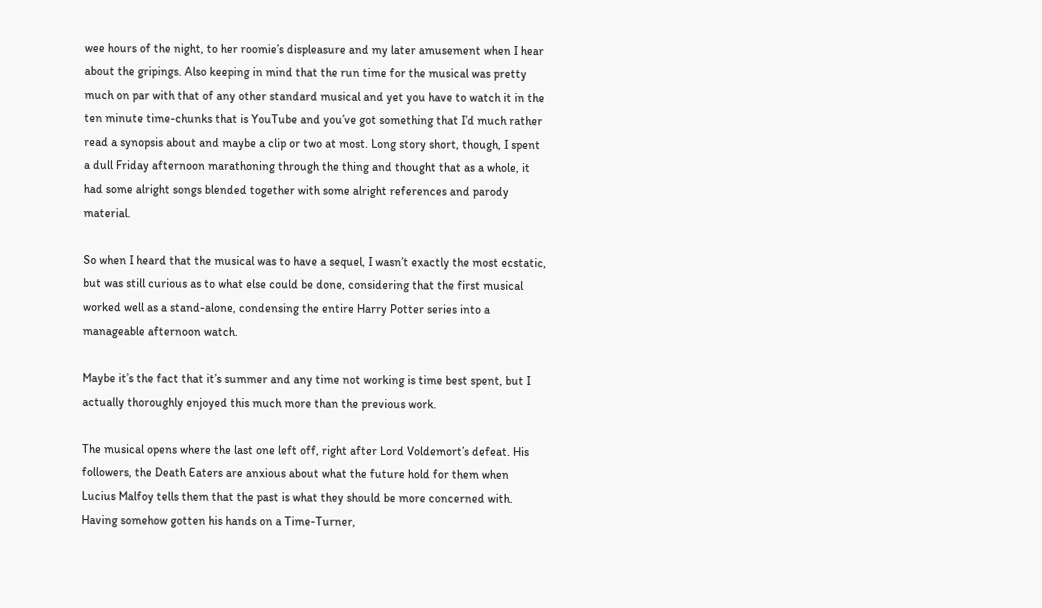wee hours of the night, to her roomie’s displeasure and my later amusement when I hear about the gripings. Also keeping in mind that the run time for the musical was pretty much on par with that of any other standard musical and yet you have to watch it in the ten minute time-chunks that is YouTube and you’ve got something that I’d much rather read a synopsis about and maybe a clip or two at most. Long story short, though, I spent a dull Friday afternoon marathoning through the thing and thought that as a whole, it had some alright songs blended together with some alright references and parody material.

So when I heard that the musical was to have a sequel, I wasn’t exactly the most ecstatic, but was still curious as to what else could be done, considering that the first musical worked well as a stand-alone, condensing the entire Harry Potter series into a manageable afternoon watch.

Maybe it’s the fact that it’s summer and any time not working is time best spent, but I actually thoroughly enjoyed this much more than the previous work.

The musical opens where the last one left off, right after Lord Voldemort’s defeat. His followers, the Death Eaters are anxious about what the future hold for them when Lucius Malfoy tells them that the past is what they should be more concerned with. Having somehow gotten his hands on a Time-Turner,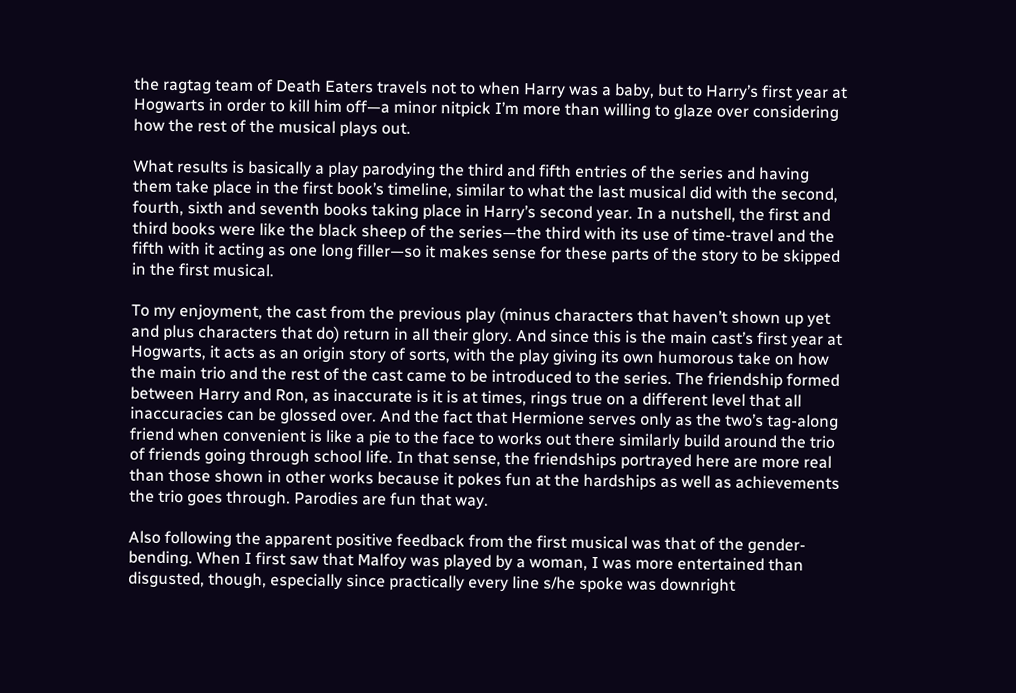the ragtag team of Death Eaters travels not to when Harry was a baby, but to Harry’s first year at Hogwarts in order to kill him off—a minor nitpick I’m more than willing to glaze over considering how the rest of the musical plays out.

What results is basically a play parodying the third and fifth entries of the series and having them take place in the first book’s timeline, similar to what the last musical did with the second, fourth, sixth and seventh books taking place in Harry’s second year. In a nutshell, the first and third books were like the black sheep of the series—the third with its use of time-travel and the fifth with it acting as one long filler—so it makes sense for these parts of the story to be skipped in the first musical.

To my enjoyment, the cast from the previous play (minus characters that haven’t shown up yet and plus characters that do) return in all their glory. And since this is the main cast’s first year at Hogwarts, it acts as an origin story of sorts, with the play giving its own humorous take on how the main trio and the rest of the cast came to be introduced to the series. The friendship formed between Harry and Ron, as inaccurate is it is at times, rings true on a different level that all inaccuracies can be glossed over. And the fact that Hermione serves only as the two’s tag-along friend when convenient is like a pie to the face to works out there similarly build around the trio of friends going through school life. In that sense, the friendships portrayed here are more real than those shown in other works because it pokes fun at the hardships as well as achievements the trio goes through. Parodies are fun that way.

Also following the apparent positive feedback from the first musical was that of the gender-bending. When I first saw that Malfoy was played by a woman, I was more entertained than disgusted, though, especially since practically every line s/he spoke was downright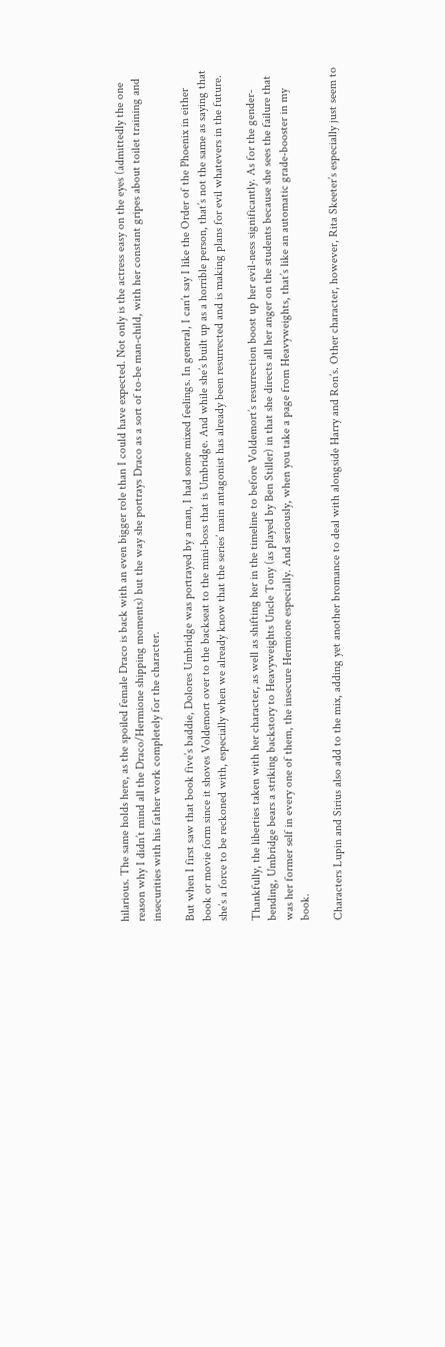hilarious. The same holds here, as the spoiled female Draco is back with an even bigger role than I could have expected. Not only is the actress easy on the eyes (admittedly the one reason why I didn’t mind all the Draco/Hermione shipping moments) but the way she portrays Draco as a sort of to-be man-child, with her constant gripes about toilet training and insecurities with his father work completely for the character.

But when I first saw that book five’s baddie, Dolores Umbridge was portrayed by a man, I had some mixed feelings. In general, I can’t say I like the Order of the Phoenix in either book or movie form since it shoves Voldemort over to the backseat to the mini-boss that is Umbridge. And while she’s built up as a horrible person, that’s not the same as saying that she’s a force to be reckoned with, especially when we already know that the series’ main antagonist has already been resurrected and is making plans for evil whatevers in the future.

Thankfully, the liberties taken with her character, as well as shifting her in the timeline to before Voldemort’s resurrection boost up her evil-ness significantly. As for the gender-bending, Umbridge bears a striking backstory to Heavyweights Uncle Tony (as played by Ben Stiller) in that she directs all her anger on the students because she sees the failure that was her former self in every one of them, the insecure Hermione especially. And seriously, when you take a page from Heavyweights, that’s like an automatic grade-booster in my book.

Characters Lupin and Sirius also add to the mix, adding yet another bromance to deal with alongside Harry and Ron’s. Other character, however, Rita Skeeter’s especially just seem to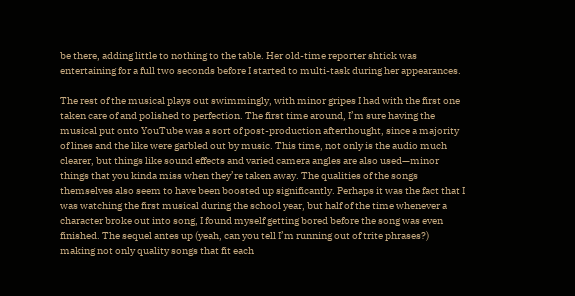be there, adding little to nothing to the table. Her old-time reporter shtick was entertaining for a full two seconds before I started to multi-task during her appearances.

The rest of the musical plays out swimmingly, with minor gripes I had with the first one taken care of and polished to perfection. The first time around, I’m sure having the musical put onto YouTube was a sort of post-production afterthought, since a majority of lines and the like were garbled out by music. This time, not only is the audio much clearer, but things like sound effects and varied camera angles are also used—minor things that you kinda miss when they’re taken away. The qualities of the songs themselves also seem to have been boosted up significantly. Perhaps it was the fact that I was watching the first musical during the school year, but half of the time whenever a character broke out into song, I found myself getting bored before the song was even finished. The sequel antes up (yeah, can you tell I’m running out of trite phrases?) making not only quality songs that fit each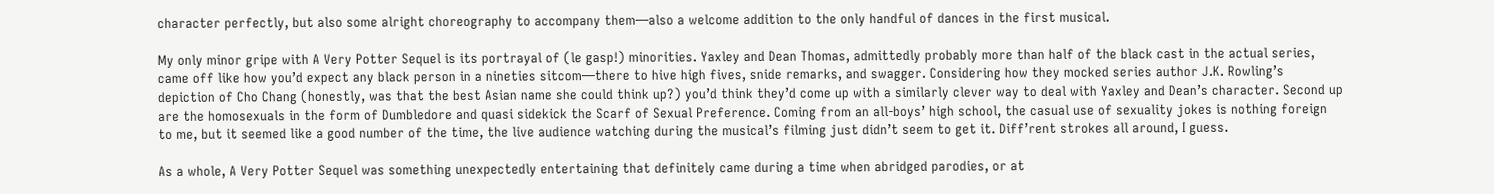character perfectly, but also some alright choreography to accompany them—also a welcome addition to the only handful of dances in the first musical.

My only minor gripe with A Very Potter Sequel is its portrayal of (le gasp!) minorities. Yaxley and Dean Thomas, admittedly probably more than half of the black cast in the actual series, came off like how you’d expect any black person in a nineties sitcom—there to hive high fives, snide remarks, and swagger. Considering how they mocked series author J.K. Rowling’s depiction of Cho Chang (honestly, was that the best Asian name she could think up?) you’d think they’d come up with a similarly clever way to deal with Yaxley and Dean’s character. Second up are the homosexuals in the form of Dumbledore and quasi sidekick the Scarf of Sexual Preference. Coming from an all-boys’ high school, the casual use of sexuality jokes is nothing foreign to me, but it seemed like a good number of the time, the live audience watching during the musical’s filming just didn’t seem to get it. Diff’rent strokes all around, I guess.

As a whole, A Very Potter Sequel was something unexpectedly entertaining that definitely came during a time when abridged parodies, or at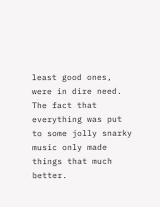least good ones, were in dire need. The fact that everything was put to some jolly snarky music only made things that much better.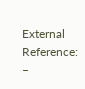External Reference:
–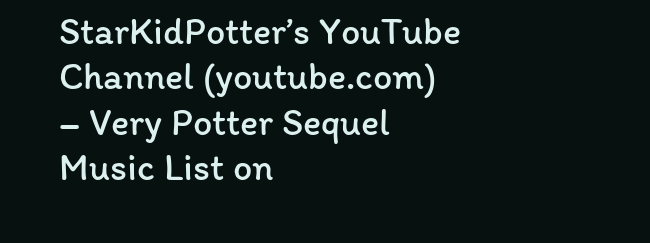StarKidPotter’s YouTube Channel (youtube.com)
– Very Potter Sequel Music List on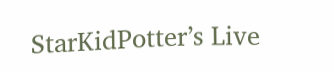StarKidPotter’s Live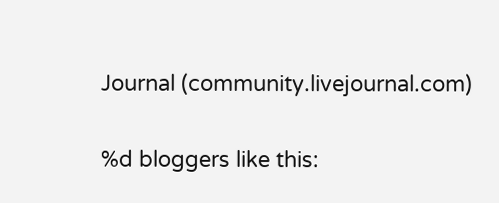Journal (community.livejournal.com)

%d bloggers like this: